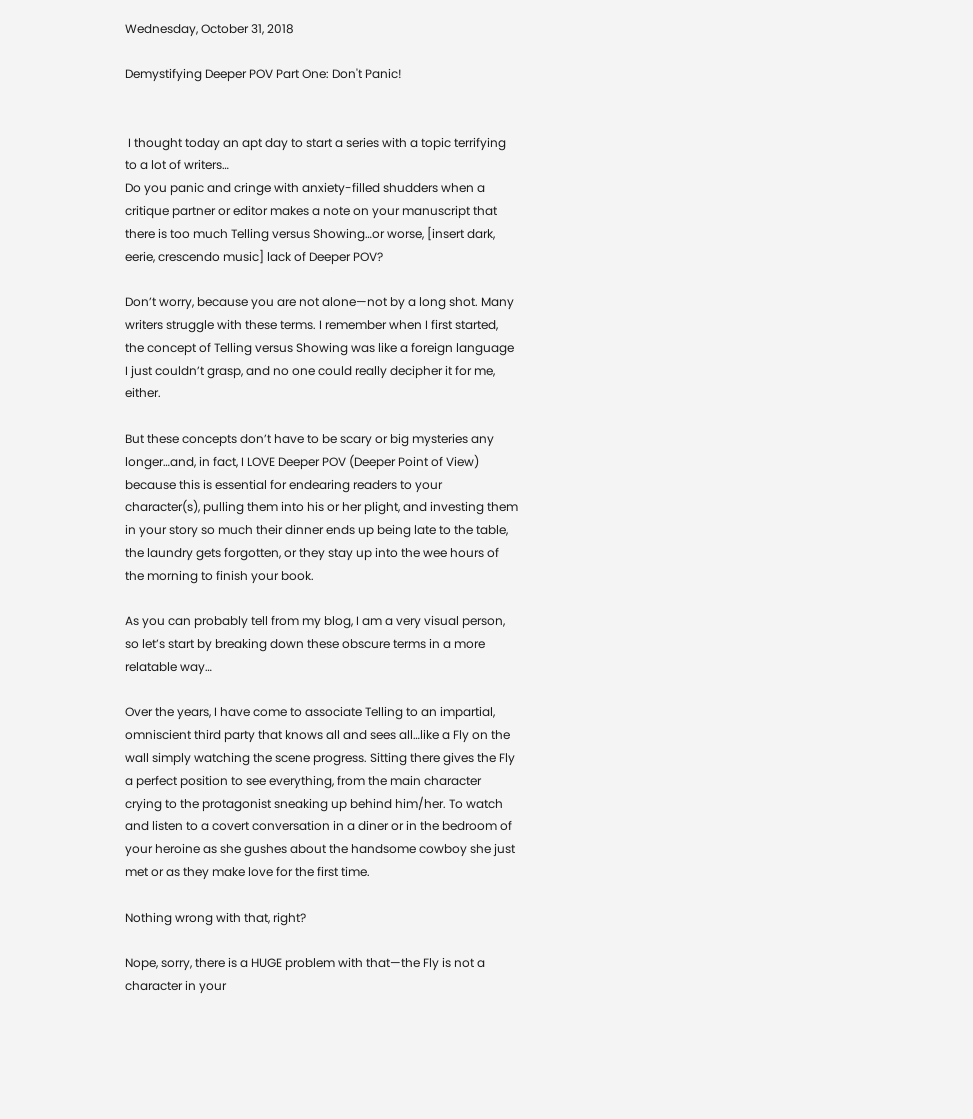Wednesday, October 31, 2018

Demystifying Deeper POV Part One: Don't Panic!


 I thought today an apt day to start a series with a topic terrifying to a lot of writers…
Do you panic and cringe with anxiety-filled shudders when a critique partner or editor makes a note on your manuscript that there is too much Telling versus Showing…or worse, [insert dark, eerie, crescendo music] lack of Deeper POV?

Don’t worry, because you are not alone—not by a long shot. Many writers struggle with these terms. I remember when I first started, the concept of Telling versus Showing was like a foreign language I just couldn’t grasp, and no one could really decipher it for me, either.

But these concepts don’t have to be scary or big mysteries any longer…and, in fact, I LOVE Deeper POV (Deeper Point of View) because this is essential for endearing readers to your character(s), pulling them into his or her plight, and investing them in your story so much their dinner ends up being late to the table, the laundry gets forgotten, or they stay up into the wee hours of the morning to finish your book.

As you can probably tell from my blog, I am a very visual person, so let’s start by breaking down these obscure terms in a more relatable way…

Over the years, I have come to associate Telling to an impartial, omniscient third party that knows all and sees all…like a Fly on the wall simply watching the scene progress. Sitting there gives the Fly a perfect position to see everything, from the main character crying to the protagonist sneaking up behind him/her. To watch and listen to a covert conversation in a diner or in the bedroom of your heroine as she gushes about the handsome cowboy she just met or as they make love for the first time.

Nothing wrong with that, right?

Nope, sorry, there is a HUGE problem with that—the Fly is not a character in your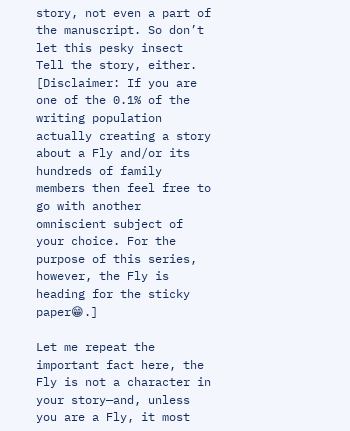story, not even a part of the manuscript. So don’t let this pesky insect Tell the story, either. [Disclaimer: If you are one of the 0.1% of the writing population actually creating a story about a Fly and/or its hundreds of family members then feel free to go with another omniscient subject of your choice. For the purpose of this series, however, the Fly is heading for the sticky paper😁.]

Let me repeat the important fact here, the Fly is not a character in your story—and, unless you are a Fly, it most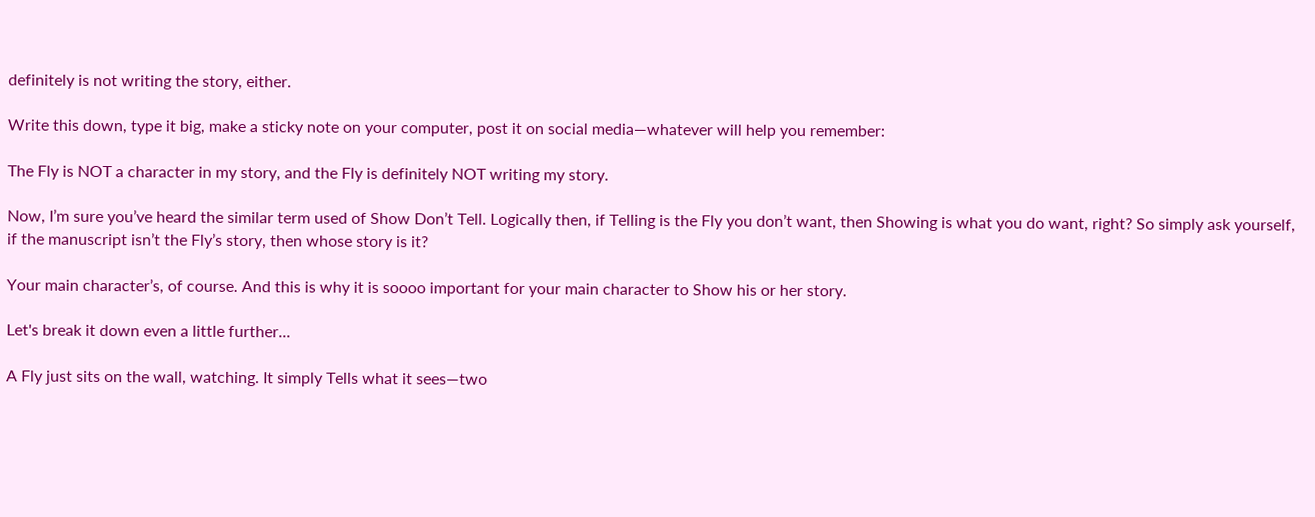definitely is not writing the story, either.

Write this down, type it big, make a sticky note on your computer, post it on social media—whatever will help you remember:

The Fly is NOT a character in my story, and the Fly is definitely NOT writing my story.

Now, I’m sure you’ve heard the similar term used of Show Don’t Tell. Logically then, if Telling is the Fly you don’t want, then Showing is what you do want, right? So simply ask yourself, if the manuscript isn’t the Fly’s story, then whose story is it?

Your main character’s, of course. And this is why it is soooo important for your main character to Show his or her story.

Let's break it down even a little further...

A Fly just sits on the wall, watching. It simply Tells what it sees—two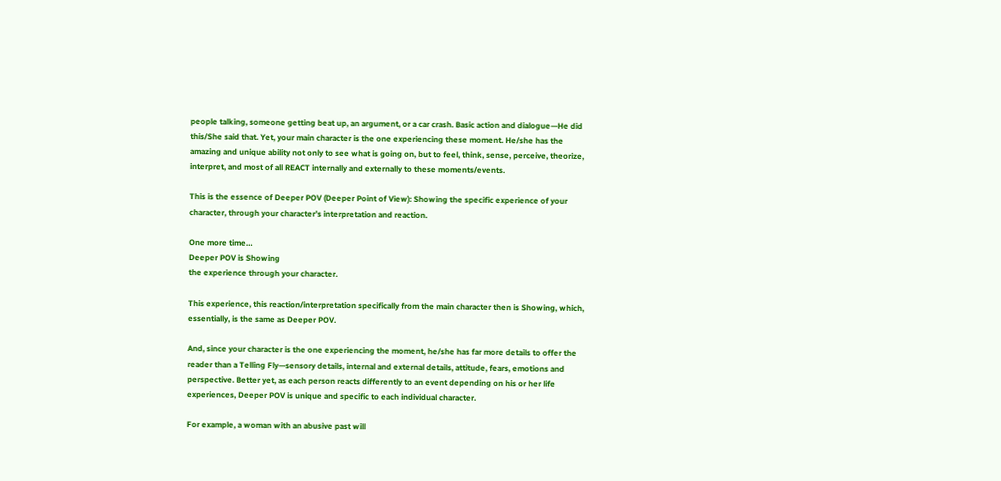people talking, someone getting beat up, an argument, or a car crash. Basic action and dialogue—He did this/She said that. Yet, your main character is the one experiencing these moment. He/she has the amazing and unique ability not only to see what is going on, but to feel, think, sense, perceive, theorize, interpret, and most of all REACT internally and externally to these moments/events.

This is the essence of Deeper POV (Deeper Point of View): Showing the specific experience of your character, through your character’s interpretation and reaction.

One more time…
Deeper POV is Showing
the experience through your character.

This experience, this reaction/interpretation specifically from the main character then is Showing, which, essentially, is the same as Deeper POV.

And, since your character is the one experiencing the moment, he/she has far more details to offer the reader than a Telling Fly—sensory details, internal and external details, attitude, fears, emotions and perspective. Better yet, as each person reacts differently to an event depending on his or her life experiences, Deeper POV is unique and specific to each individual character.

For example, a woman with an abusive past will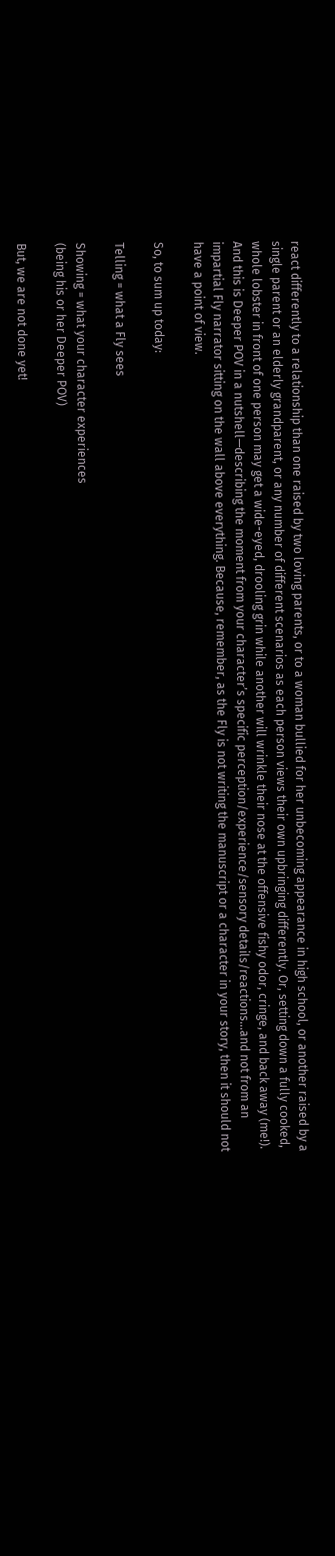react differently to a relationship than one raised by two loving parents, or to a woman bullied for her unbecoming appearance in high school, or another raised by a single parent or an elderly grandparent, or any number of different scenarios as each person views their own upbringing differently. Or, setting down a fully cooked, whole lobster in front of one person may get a wide-eyed, drooling grin while another will wrinkle their nose at the offensive fishy odor, cringe, and back away (me!). And this is Deeper POV in a nutshell—describing the moment from your character’s specific perception/experience/sensory details/reactions…and not from an impartial Fly narrator sitting on the wall above everything. Because, remember, as the Fly is not writing the manuscript or a character in your story, then it should not have a point of view.

So, to sum up today:

Telling = what a Fly sees

Showing = what your character experiences
(being his or her Deeper POV)

But, we are not done yet!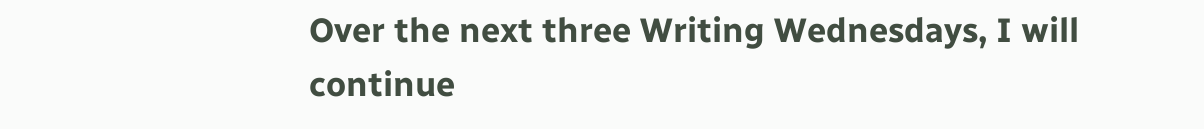Over the next three Writing Wednesdays, I will continue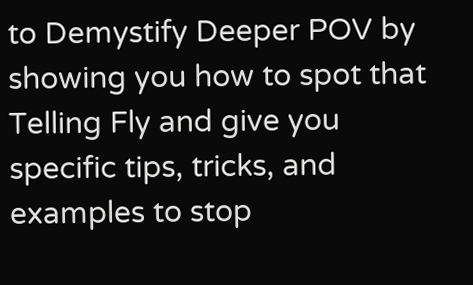to Demystify Deeper POV by showing you how to spot that Telling Fly and give you specific tips, tricks, and examples to stop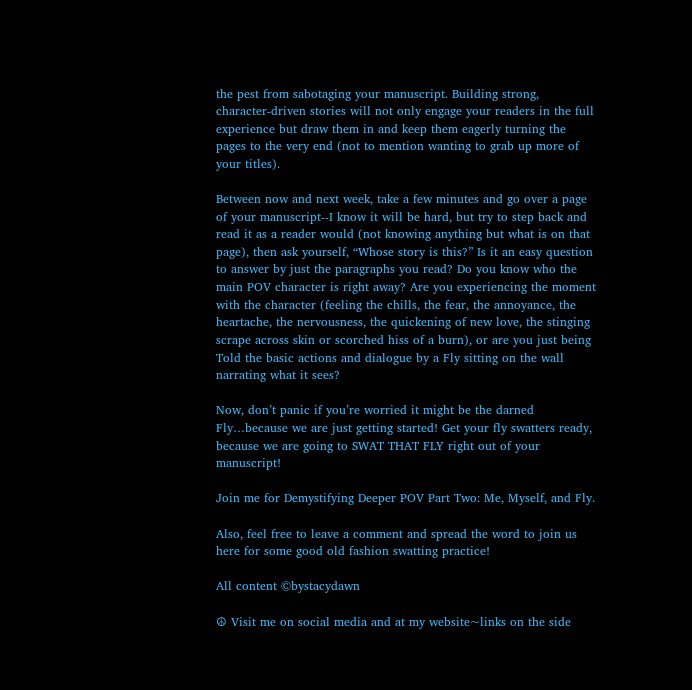the pest from sabotaging your manuscript. Building strong, character-driven stories will not only engage your readers in the full experience but draw them in and keep them eagerly turning the pages to the very end (not to mention wanting to grab up more of your titles).

Between now and next week, take a few minutes and go over a page of your manuscript--I know it will be hard, but try to step back and read it as a reader would (not knowing anything but what is on that page), then ask yourself, “Whose story is this?” Is it an easy question to answer by just the paragraphs you read? Do you know who the main POV character is right away? Are you experiencing the moment with the character (feeling the chills, the fear, the annoyance, the heartache, the nervousness, the quickening of new love, the stinging scrape across skin or scorched hiss of a burn), or are you just being Told the basic actions and dialogue by a Fly sitting on the wall narrating what it sees?

Now, don’t panic if you’re worried it might be the darned Fly…because we are just getting started! Get your fly swatters ready, because we are going to SWAT THAT FLY right out of your manuscript!

Join me for Demystifying Deeper POV Part Two: Me, Myself, and Fly.

Also, feel free to leave a comment and spread the word to join us here for some good old fashion swatting practice!

All content ©bystacydawn

☮ Visit me on social media and at my website~links on the side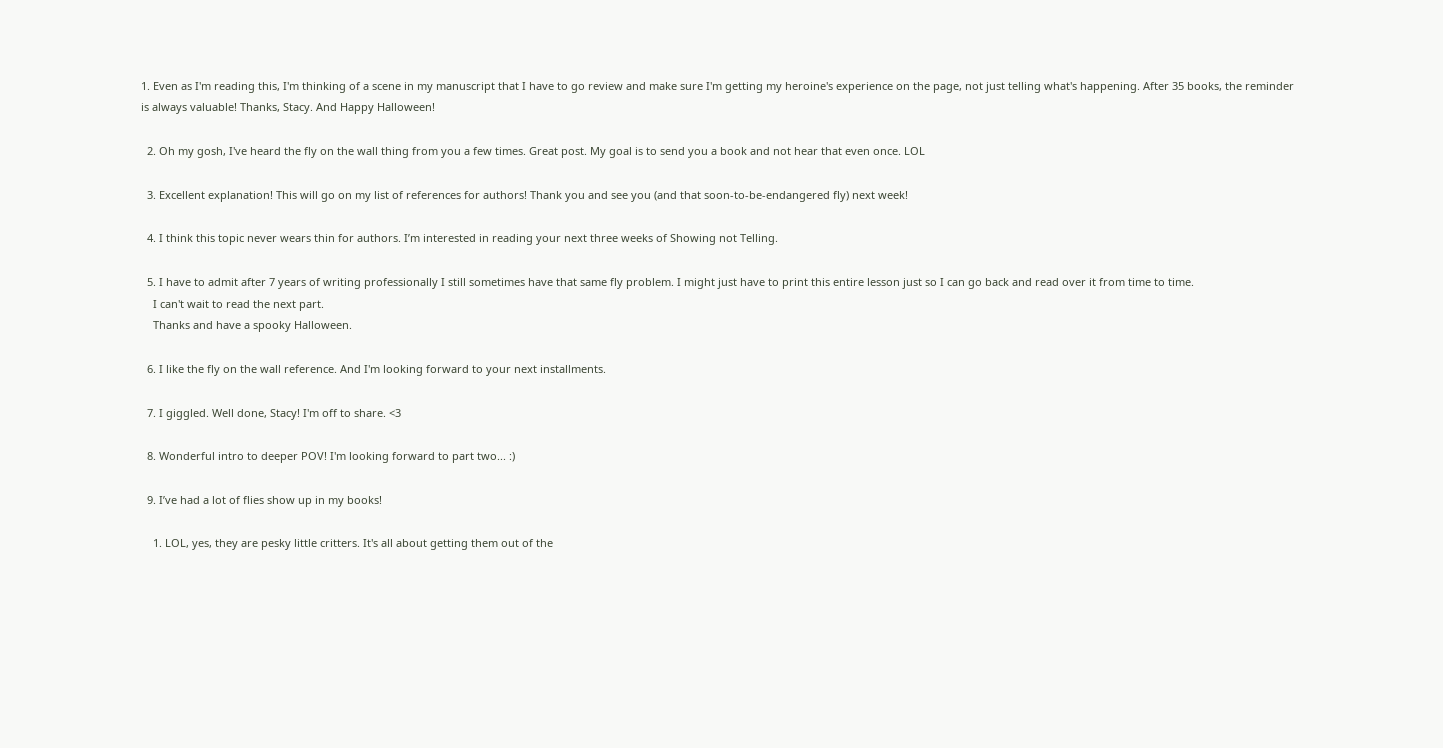1. Even as I'm reading this, I'm thinking of a scene in my manuscript that I have to go review and make sure I'm getting my heroine's experience on the page, not just telling what's happening. After 35 books, the reminder is always valuable! Thanks, Stacy. And Happy Halloween!

  2. Oh my gosh, I've heard the fly on the wall thing from you a few times. Great post. My goal is to send you a book and not hear that even once. LOL

  3. Excellent explanation! This will go on my list of references for authors! Thank you and see you (and that soon-to-be-endangered fly) next week!

  4. I think this topic never wears thin for authors. I’m interested in reading your next three weeks of Showing not Telling.

  5. I have to admit after 7 years of writing professionally I still sometimes have that same fly problem. I might just have to print this entire lesson just so I can go back and read over it from time to time.
    I can't wait to read the next part.
    Thanks and have a spooky Halloween.

  6. I like the fly on the wall reference. And I'm looking forward to your next installments.

  7. I giggled. Well done, Stacy! I'm off to share. <3

  8. Wonderful intro to deeper POV! I'm looking forward to part two... :)

  9. I’ve had a lot of flies show up in my books!

    1. LOL, yes, they are pesky little critters. It's all about getting them out of the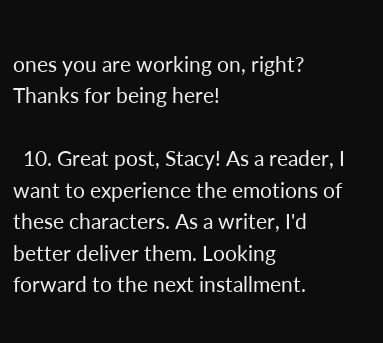ones you are working on, right? Thanks for being here!

  10. Great post, Stacy! As a reader, I want to experience the emotions of these characters. As a writer, I'd better deliver them. Looking forward to the next installment.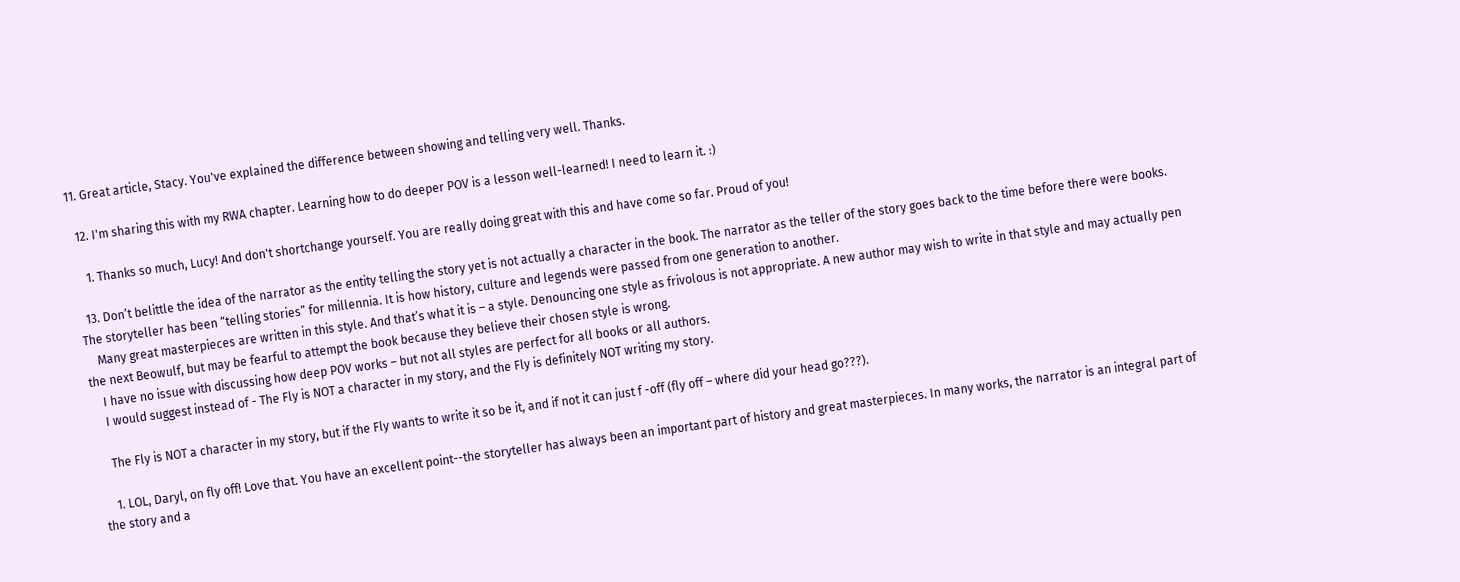11. Great article, Stacy. You've explained the difference between showing and telling very well. Thanks.

  12. I'm sharing this with my RWA chapter. Learning how to do deeper POV is a lesson well-learned! I need to learn it. :)

    1. Thanks so much, Lucy! And don't shortchange yourself. You are really doing great with this and have come so far. Proud of you!

  13. Don’t belittle the idea of the narrator as the entity telling the story yet is not actually a character in the book. The narrator as the teller of the story goes back to the time before there were books. The storyteller has been “telling stories” for millennia. It is how history, culture and legends were passed from one generation to another.
    Many great masterpieces are written in this style. And that’s what it is – a style. Denouncing one style as frivolous is not appropriate. A new author may wish to write in that style and may actually pen the next Beowulf, but may be fearful to attempt the book because they believe their chosen style is wrong.
    I have no issue with discussing how deep POV works – but not all styles are perfect for all books or all authors.
    I would suggest instead of - The Fly is NOT a character in my story, and the Fly is definitely NOT writing my story.

    The Fly is NOT a character in my story, but if the Fly wants to write it so be it, and if not it can just f -off (fly off – where did your head go???).

    1. LOL, Daryl, on fly off! Love that. You have an excellent point--the storyteller has always been an important part of history and great masterpieces. In many works, the narrator is an integral part of the story and a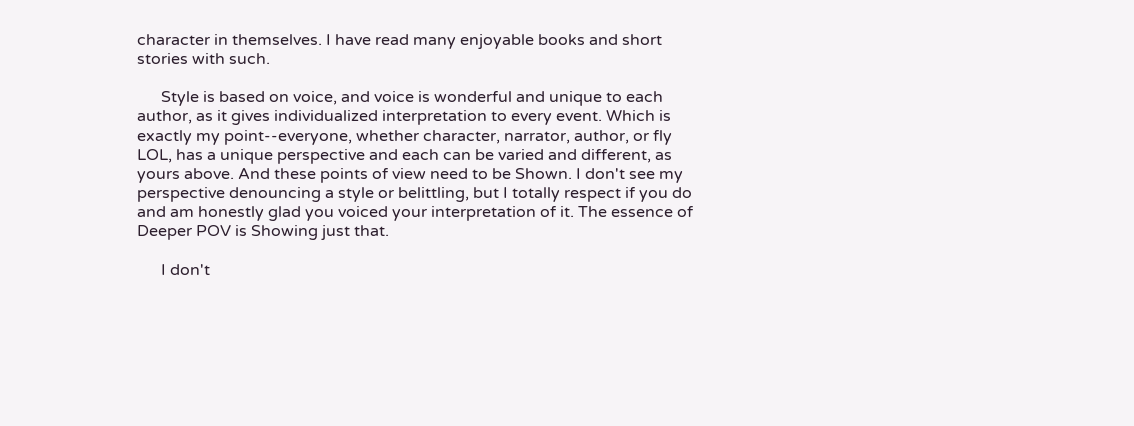character in themselves. I have read many enjoyable books and short stories with such.

      Style is based on voice, and voice is wonderful and unique to each author, as it gives individualized interpretation to every event. Which is exactly my point--everyone, whether character, narrator, author, or fly LOL, has a unique perspective and each can be varied and different, as yours above. And these points of view need to be Shown. I don't see my perspective denouncing a style or belittling, but I totally respect if you do and am honestly glad you voiced your interpretation of it. The essence of Deeper POV is Showing just that.

      I don't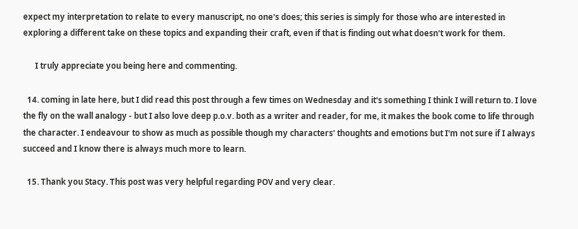expect my interpretation to relate to every manuscript, no one's does; this series is simply for those who are interested in exploring a different take on these topics and expanding their craft, even if that is finding out what doesn't work for them.

      I truly appreciate you being here and commenting.

  14. coming in late here, but I did read this post through a few times on Wednesday and it's something I think I will return to. I love the fly on the wall analogy - but I also love deep p.o.v. both as a writer and reader, for me, it makes the book come to life through the character. I endeavour to show as much as possible though my characters' thoughts and emotions but I'm not sure if I always succeed and I know there is always much more to learn.

  15. Thank you Stacy. This post was very helpful regarding POV and very clear.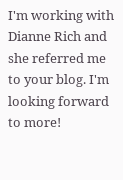I'm working with Dianne Rich and she referred me to your blog. I'm looking forward to more!